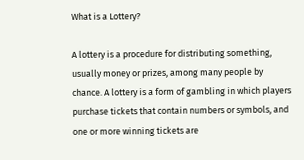What is a Lottery?

A lottery is a procedure for distributing something, usually money or prizes, among many people by chance. A lottery is a form of gambling in which players purchase tickets that contain numbers or symbols, and one or more winning tickets are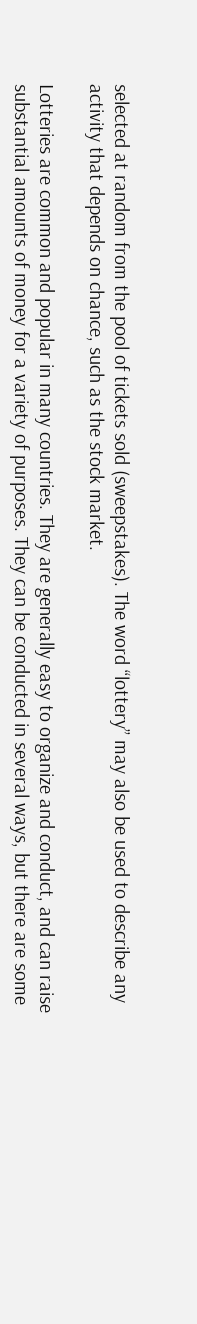selected at random from the pool of tickets sold (sweepstakes). The word “lottery” may also be used to describe any activity that depends on chance, such as the stock market.

Lotteries are common and popular in many countries. They are generally easy to organize and conduct, and can raise substantial amounts of money for a variety of purposes. They can be conducted in several ways, but there are some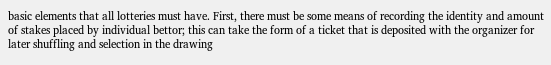basic elements that all lotteries must have. First, there must be some means of recording the identity and amount of stakes placed by individual bettor; this can take the form of a ticket that is deposited with the organizer for later shuffling and selection in the drawing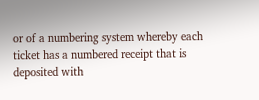or of a numbering system whereby each ticket has a numbered receipt that is deposited with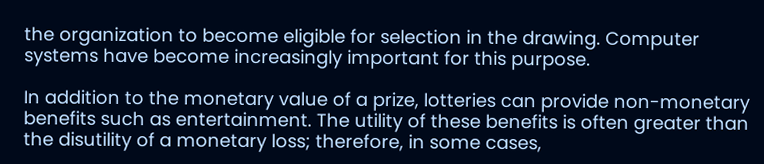the organization to become eligible for selection in the drawing. Computer systems have become increasingly important for this purpose.

In addition to the monetary value of a prize, lotteries can provide non-monetary benefits such as entertainment. The utility of these benefits is often greater than the disutility of a monetary loss; therefore, in some cases,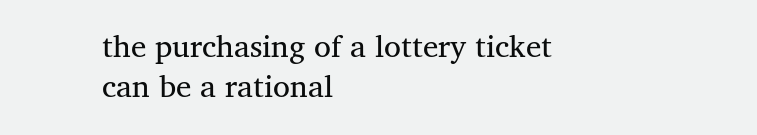the purchasing of a lottery ticket can be a rational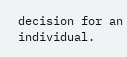decision for an individual.